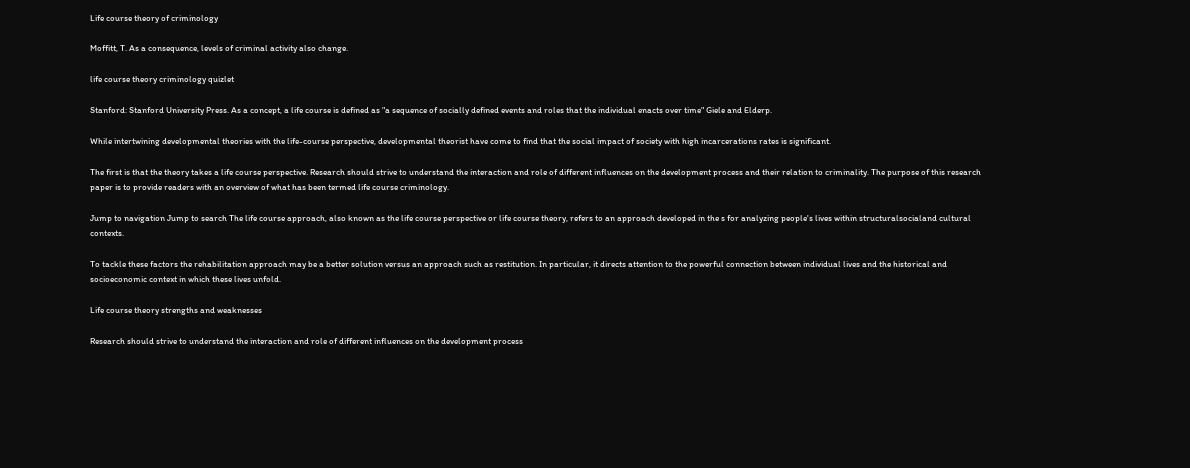Life course theory of criminology

Moffitt, T. As a consequence, levels of criminal activity also change.

life course theory criminology quizlet

Stanford: Stanford University Press. As a concept, a life course is defined as "a sequence of socially defined events and roles that the individual enacts over time" Giele and Elderp.

While intertwining developmental theories with the life-course perspective, developmental theorist have come to find that the social impact of society with high incarcerations rates is significant.

The first is that the theory takes a life course perspective. Research should strive to understand the interaction and role of different influences on the development process and their relation to criminality. The purpose of this research paper is to provide readers with an overview of what has been termed life course criminology.

Jump to navigation Jump to search The life course approach, also known as the life course perspective or life course theory, refers to an approach developed in the s for analyzing people's lives within structuralsocialand cultural contexts.

To tackle these factors the rehabilitation approach may be a better solution versus an approach such as restitution. In particular, it directs attention to the powerful connection between individual lives and the historical and socioeconomic context in which these lives unfold.

Life course theory strengths and weaknesses

Research should strive to understand the interaction and role of different influences on the development process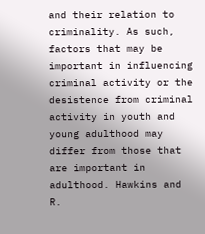and their relation to criminality. As such, factors that may be important in influencing criminal activity or the desistence from criminal activity in youth and young adulthood may differ from those that are important in adulthood. Hawkins and R.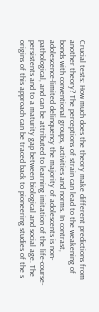Crucial tests: How much does the theory make different predictions from another theory? The perceptions of strain can lead to the weakening of bonds with conventional groups, activities and norms. In contrast, adolescence-limited delinquency the majority of adolescents is non-pathological, and can be attributed to learning imitation of the life-course-persistents and to a maturity gap between biological and social age. The origins of this approach can be traced back to pioneering studies of the s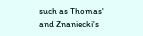such as Thomas' and Znaniecki's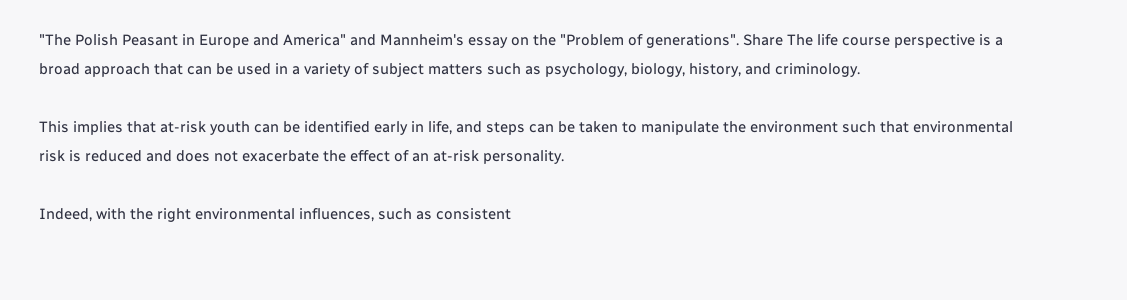"The Polish Peasant in Europe and America" and Mannheim's essay on the "Problem of generations". Share The life course perspective is a broad approach that can be used in a variety of subject matters such as psychology, biology, history, and criminology.

This implies that at-risk youth can be identified early in life, and steps can be taken to manipulate the environment such that environmental risk is reduced and does not exacerbate the effect of an at-risk personality.

Indeed, with the right environmental influences, such as consistent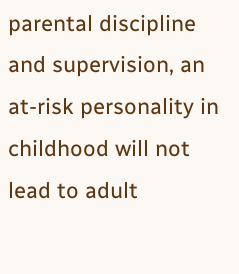parental discipline and supervision, an at-risk personality in childhood will not lead to adult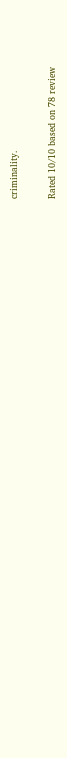criminality.

Rated 10/10 based on 78 review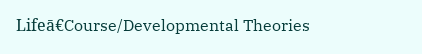Lifeā€Course/Developmental Theories